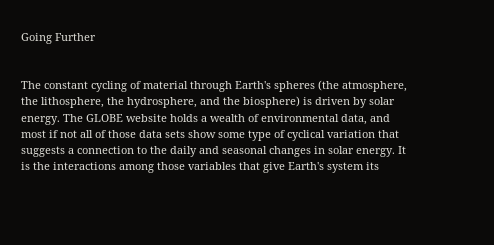Going Further


The constant cycling of material through Earth's spheres (the atmosphere, the lithosphere, the hydrosphere, and the biosphere) is driven by solar energy. The GLOBE website holds a wealth of environmental data, and most if not all of those data sets show some type of cyclical variation that suggests a connection to the daily and seasonal changes in solar energy. It is the interactions among those variables that give Earth's system its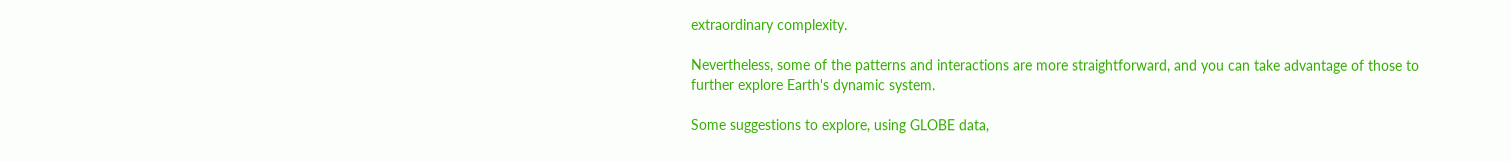extraordinary complexity.

Nevertheless, some of the patterns and interactions are more straightforward, and you can take advantage of those to further explore Earth's dynamic system.

Some suggestions to explore, using GLOBE data,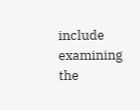include examining the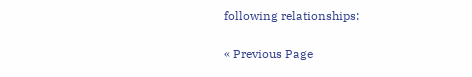following relationships:

« Previous Page